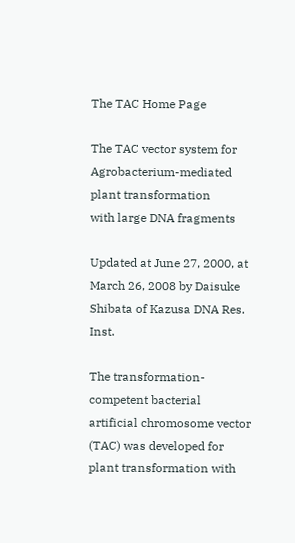The TAC Home Page

The TAC vector system for Agrobacterium-mediated plant transformation
with large DNA fragments

Updated at June 27, 2000, at March 26, 2008 by Daisuke Shibata of Kazusa DNA Res. Inst.

The transformation-competent bacterial artificial chromosome vector (TAC) was developed for plant transformation with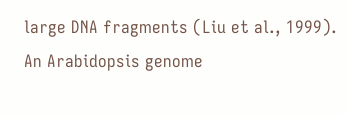large DNA fragments (Liu et al., 1999). An Arabidopsis genome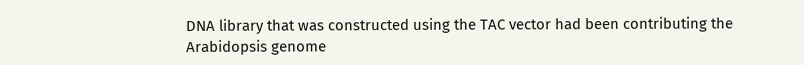DNA library that was constructed using the TAC vector had been contributing the Arabidopsis genome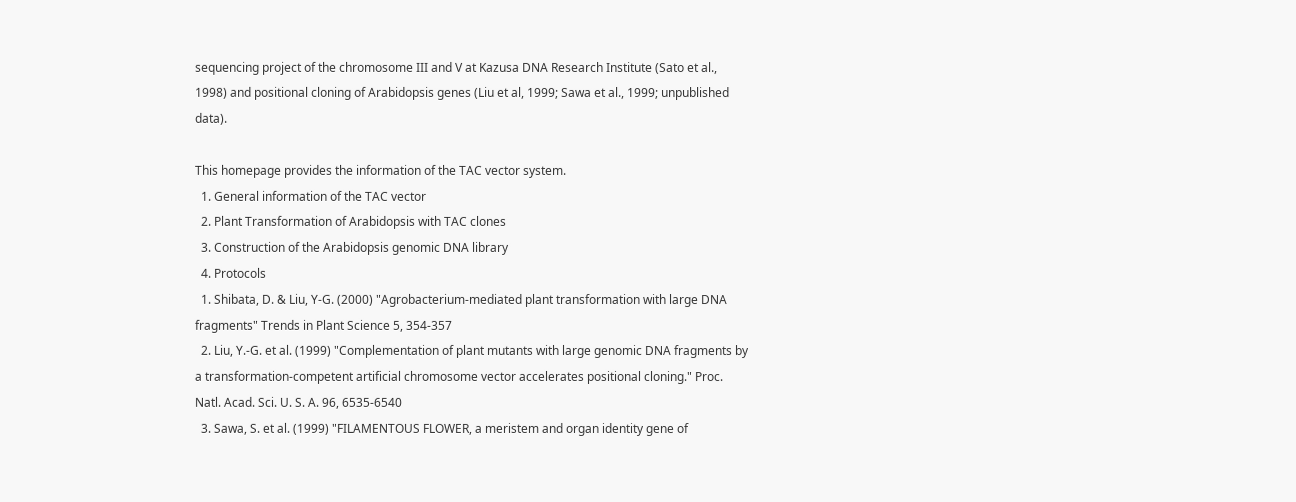sequencing project of the chromosome III and V at Kazusa DNA Research Institute (Sato et al., 1998) and positional cloning of Arabidopsis genes (Liu et al, 1999; Sawa et al., 1999; unpublished data).

This homepage provides the information of the TAC vector system.
  1. General information of the TAC vector
  2. Plant Transformation of Arabidopsis with TAC clones
  3. Construction of the Arabidopsis genomic DNA library
  4. Protocols
  1. Shibata, D. & Liu, Y-G. (2000) "Agrobacterium-mediated plant transformation with large DNA fragments" Trends in Plant Science 5, 354-357
  2. Liu, Y.-G. et al. (1999) "Complementation of plant mutants with large genomic DNA fragments by a transformation-competent artificial chromosome vector accelerates positional cloning." Proc. Natl. Acad. Sci. U. S. A. 96, 6535-6540
  3. Sawa, S. et al. (1999) "FILAMENTOUS FLOWER, a meristem and organ identity gene of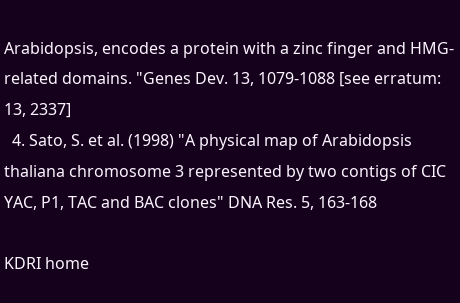Arabidopsis, encodes a protein with a zinc finger and HMG-related domains. "Genes Dev. 13, 1079-1088 [see erratum: 13, 2337]
  4. Sato, S. et al. (1998) "A physical map of Arabidopsis thaliana chromosome 3 represented by two contigs of CIC YAC, P1, TAC and BAC clones" DNA Res. 5, 163-168

KDRI home